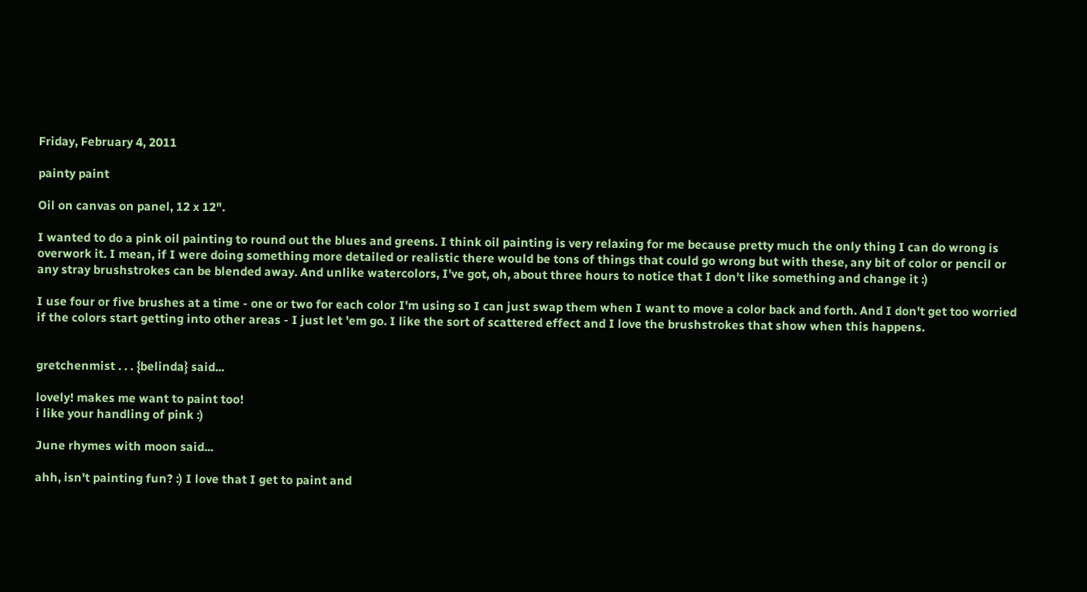Friday, February 4, 2011

painty paint

Oil on canvas on panel, 12 x 12".

I wanted to do a pink oil painting to round out the blues and greens. I think oil painting is very relaxing for me because pretty much the only thing I can do wrong is overwork it. I mean, if I were doing something more detailed or realistic there would be tons of things that could go wrong but with these, any bit of color or pencil or any stray brushstrokes can be blended away. And unlike watercolors, I've got, oh, about three hours to notice that I don't like something and change it :)

I use four or five brushes at a time - one or two for each color I'm using so I can just swap them when I want to move a color back and forth. And I don't get too worried if the colors start getting into other areas - I just let 'em go. I like the sort of scattered effect and I love the brushstrokes that show when this happens.


gretchenmist . . . {belinda} said...

lovely! makes me want to paint too!
i like your handling of pink :)

June rhymes with moon said...

ahh, isn't painting fun? :) I love that I get to paint and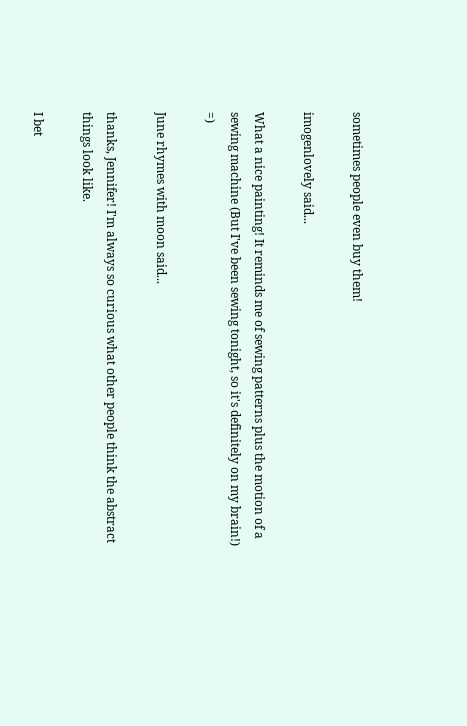sometimes people even buy them!

imogenlovely said...

What a nice painting! It reminds me of sewing patterns plus the motion of a sewing machine (But I've been sewing tonight, so it's definitely on my brain!) =)

June rhymes with moon said...

thanks, Jennifer! I'm always so curious what other people think the abstract things look like.

I bet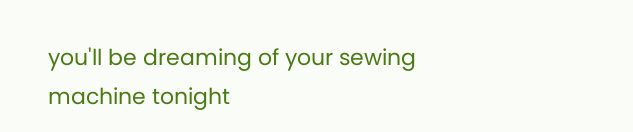you'll be dreaming of your sewing machine tonight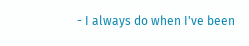- I always do when I've been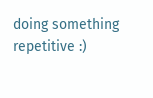doing something repetitive :)